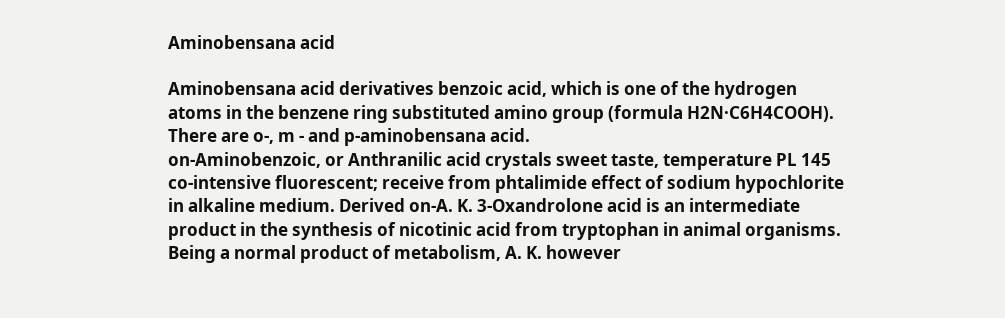Aminobensana acid

Aminobensana acid derivatives benzoic acid, which is one of the hydrogen atoms in the benzene ring substituted amino group (formula H2N·C6H4COOH). There are o-, m - and p-aminobensana acid.
on-Aminobenzoic, or Anthranilic acid crystals sweet taste, temperature PL 145 co-intensive fluorescent; receive from phtalimide effect of sodium hypochlorite in alkaline medium. Derived on-A. K. 3-Oxandrolone acid is an intermediate product in the synthesis of nicotinic acid from tryptophan in animal organisms. Being a normal product of metabolism, A. K. however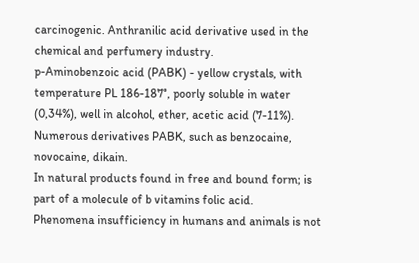carcinogenic. Anthranilic acid derivative used in the chemical and perfumery industry.
p-Aminobenzoic acid (PABK) - yellow crystals, with temperature PL 186-187°, poorly soluble in water (0,34%), well in alcohol, ether, acetic acid (7-11%). Numerous derivatives PABK, such as benzocaine, novocaine, dikain.
In natural products found in free and bound form; is part of a molecule of b vitamins folic acid.
Phenomena insufficiency in humans and animals is not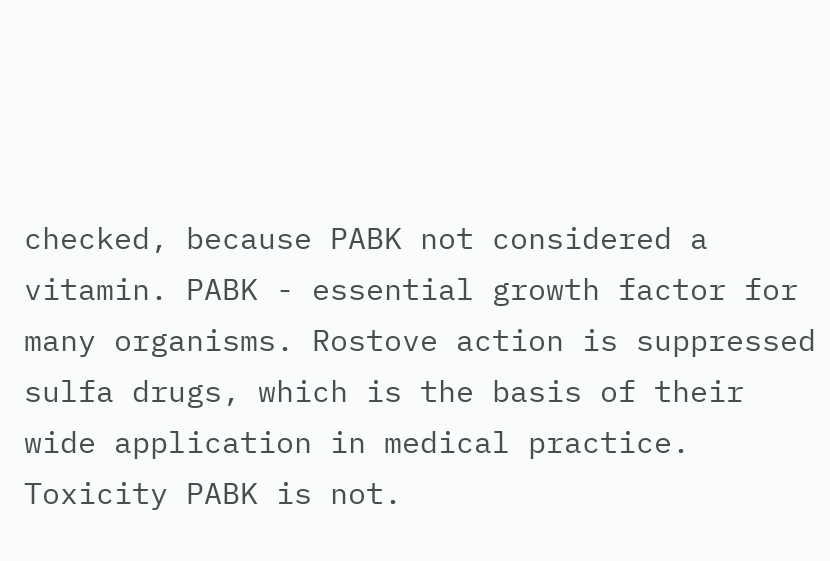checked, because PABK not considered a vitamin. PABK - essential growth factor for many organisms. Rostove action is suppressed sulfa drugs, which is the basis of their wide application in medical practice. Toxicity PABK is not.